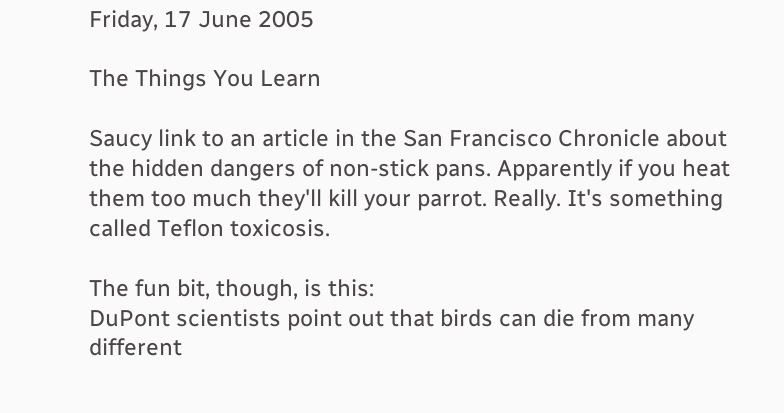Friday, 17 June 2005

The Things You Learn

Saucy link to an article in the San Francisco Chronicle about the hidden dangers of non-stick pans. Apparently if you heat them too much they'll kill your parrot. Really. It's something called Teflon toxicosis.

The fun bit, though, is this:
DuPont scientists point out that birds can die from many different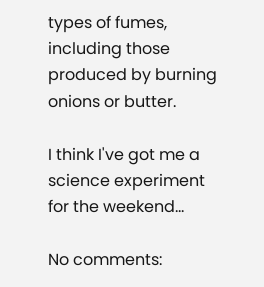types of fumes, including those produced by burning onions or butter.

I think I've got me a science experiment for the weekend...

No comments: